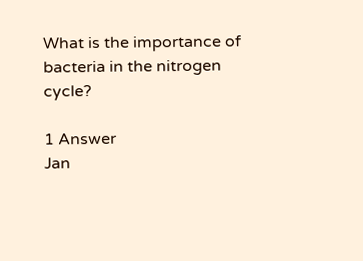What is the importance of bacteria in the nitrogen cycle?

1 Answer
Jan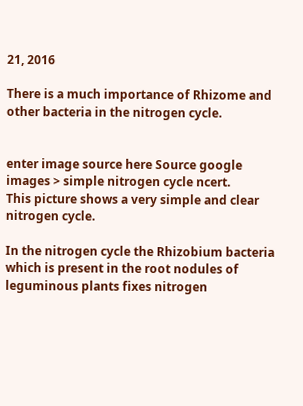21, 2016

There is a much importance of Rhizome and other bacteria in the nitrogen cycle.


enter image source here Source google images > simple nitrogen cycle ncert.
This picture shows a very simple and clear nitrogen cycle.

In the nitrogen cycle the Rhizobium bacteria which is present in the root nodules of leguminous plants fixes nitrogen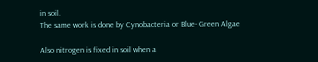in soil.
The same work is done by Cynobacteria or Blue- Green Algae

Also nitrogen is fixed in soil when a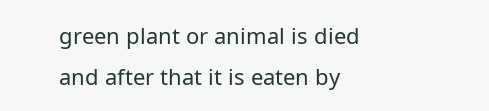green plant or animal is died and after that it is eaten by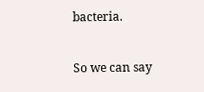bacteria.

So we can say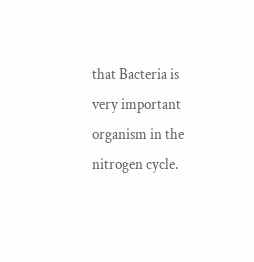that Bacteria is very important organism in the nitrogen cycle.